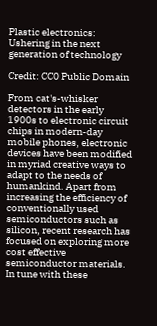Plastic electronics: Ushering in the next generation of technology

Credit: CC0 Public Domain

From cat's-whisker detectors in the early 1900s to electronic circuit chips in modern-day mobile phones, electronic devices have been modified in myriad creative ways to adapt to the needs of humankind. Apart from increasing the efficiency of conventionally used semiconductors such as silicon, recent research has focused on exploring more cost effective semiconductor materials. In tune with these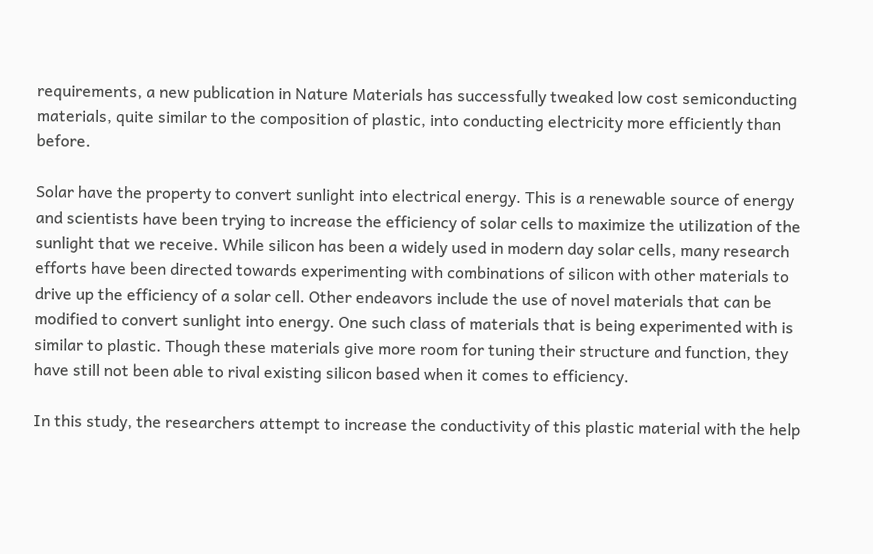requirements, a new publication in Nature Materials has successfully tweaked low cost semiconducting materials, quite similar to the composition of plastic, into conducting electricity more efficiently than before.

Solar have the property to convert sunlight into electrical energy. This is a renewable source of energy and scientists have been trying to increase the efficiency of solar cells to maximize the utilization of the sunlight that we receive. While silicon has been a widely used in modern day solar cells, many research efforts have been directed towards experimenting with combinations of silicon with other materials to drive up the efficiency of a solar cell. Other endeavors include the use of novel materials that can be modified to convert sunlight into energy. One such class of materials that is being experimented with is similar to plastic. Though these materials give more room for tuning their structure and function, they have still not been able to rival existing silicon based when it comes to efficiency.

In this study, the researchers attempt to increase the conductivity of this plastic material with the help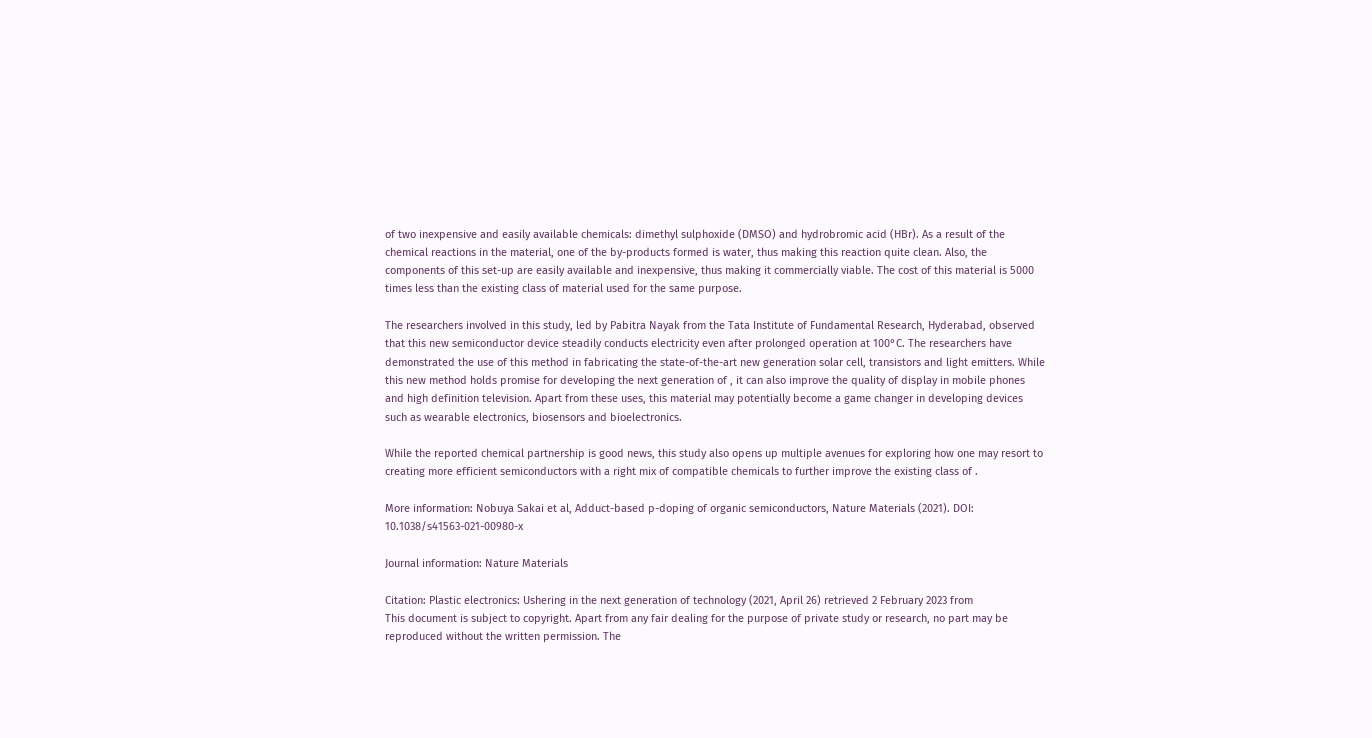of two inexpensive and easily available chemicals: dimethyl sulphoxide (DMSO) and hydrobromic acid (HBr). As a result of the chemical reactions in the material, one of the by-products formed is water, thus making this reaction quite clean. Also, the components of this set-up are easily available and inexpensive, thus making it commercially viable. The cost of this material is 5000 times less than the existing class of material used for the same purpose.

The researchers involved in this study, led by Pabitra Nayak from the Tata Institute of Fundamental Research, Hyderabad, observed that this new semiconductor device steadily conducts electricity even after prolonged operation at 100°C. The researchers have demonstrated the use of this method in fabricating the state-of-the-art new generation solar cell, transistors and light emitters. While this new method holds promise for developing the next generation of , it can also improve the quality of display in mobile phones and high definition television. Apart from these uses, this material may potentially become a game changer in developing devices such as wearable electronics, biosensors and bioelectronics.

While the reported chemical partnership is good news, this study also opens up multiple avenues for exploring how one may resort to creating more efficient semiconductors with a right mix of compatible chemicals to further improve the existing class of .

More information: Nobuya Sakai et al, Adduct-based p-doping of organic semiconductors, Nature Materials (2021). DOI: 10.1038/s41563-021-00980-x

Journal information: Nature Materials

Citation: Plastic electronics: Ushering in the next generation of technology (2021, April 26) retrieved 2 February 2023 from
This document is subject to copyright. Apart from any fair dealing for the purpose of private study or research, no part may be reproduced without the written permission. The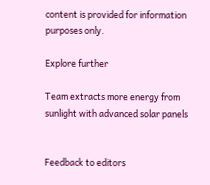content is provided for information purposes only.

Explore further

Team extracts more energy from sunlight with advanced solar panels


Feedback to editors